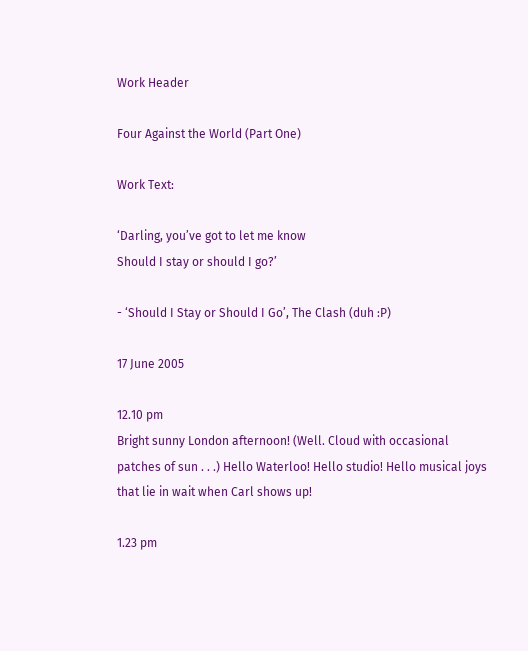Work Header

Four Against the World (Part One)

Work Text:

‘Darling, you’ve got to let me know
Should I stay or should I go?’

- ‘Should I Stay or Should I Go’, The Clash (duh :P)

17 June 2005

12.10 pm
Bright sunny London afternoon! (Well. Cloud with occasional patches of sun . . .) Hello Waterloo! Hello studio! Hello musical joys that lie in wait when Carl shows up!

1.23 pm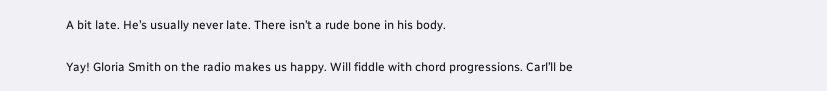A bit late. He’s usually never late. There isn’t a rude bone in his body.

Yay! Gloria Smith on the radio makes us happy. Will fiddle with chord progressions. Carl’ll be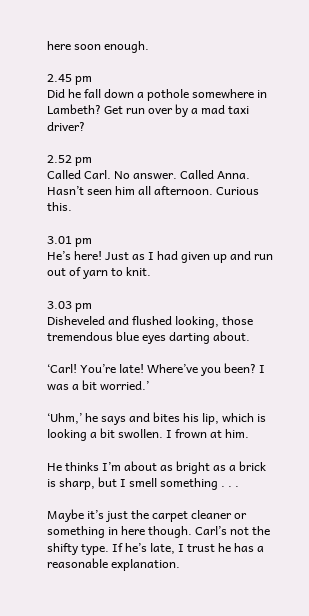here soon enough.

2.45 pm
Did he fall down a pothole somewhere in Lambeth? Get run over by a mad taxi driver?

2.52 pm
Called Carl. No answer. Called Anna. Hasn’t seen him all afternoon. Curious this.

3.01 pm
He’s here! Just as I had given up and run out of yarn to knit.

3.03 pm
Disheveled and flushed looking, those tremendous blue eyes darting about.

‘Carl! You’re late! Where’ve you been? I was a bit worried.’

‘Uhm,’ he says and bites his lip, which is looking a bit swollen. I frown at him.

He thinks I’m about as bright as a brick is sharp, but I smell something . . .

Maybe it’s just the carpet cleaner or something in here though. Carl’s not the shifty type. If he’s late, I trust he has a reasonable explanation.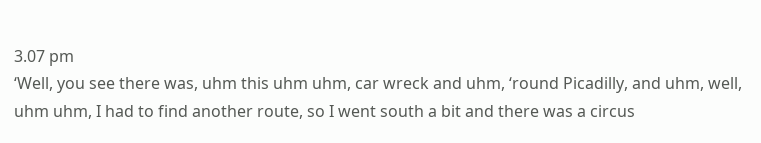3.07 pm
‘Well, you see there was, uhm this uhm uhm, car wreck and uhm, ‘round Picadilly, and uhm, well, uhm uhm, I had to find another route, so I went south a bit and there was a circus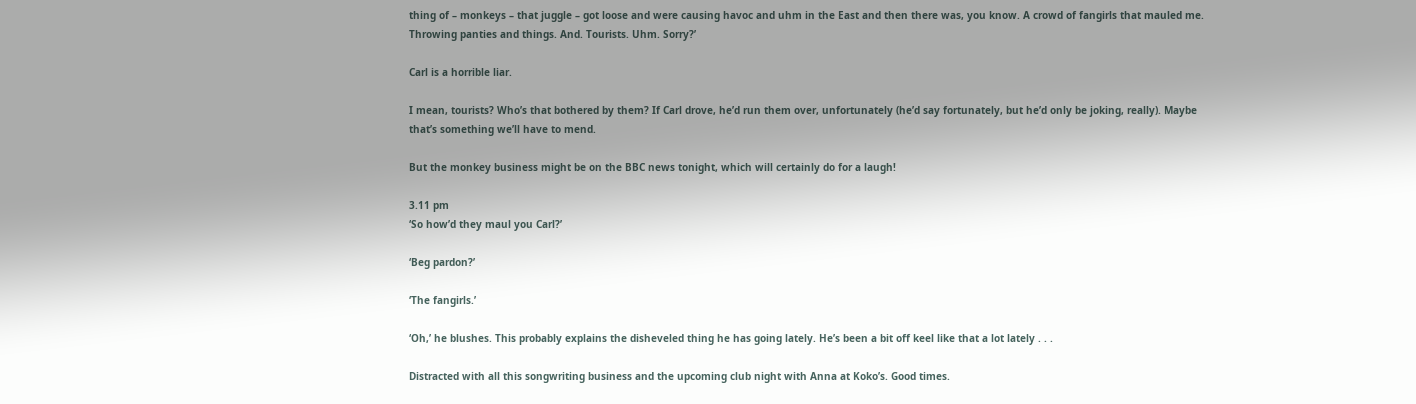thing of – monkeys – that juggle – got loose and were causing havoc and uhm in the East and then there was, you know. A crowd of fangirls that mauled me. Throwing panties and things. And. Tourists. Uhm. Sorry?’

Carl is a horrible liar.

I mean, tourists? Who’s that bothered by them? If Carl drove, he’d run them over, unfortunately (he’d say fortunately, but he’d only be joking, really). Maybe that’s something we’ll have to mend.

But the monkey business might be on the BBC news tonight, which will certainly do for a laugh!

3.11 pm
‘So how’d they maul you Carl?’

‘Beg pardon?’

‘The fangirls.’

‘Oh,’ he blushes. This probably explains the disheveled thing he has going lately. He’s been a bit off keel like that a lot lately . . .

Distracted with all this songwriting business and the upcoming club night with Anna at Koko’s. Good times.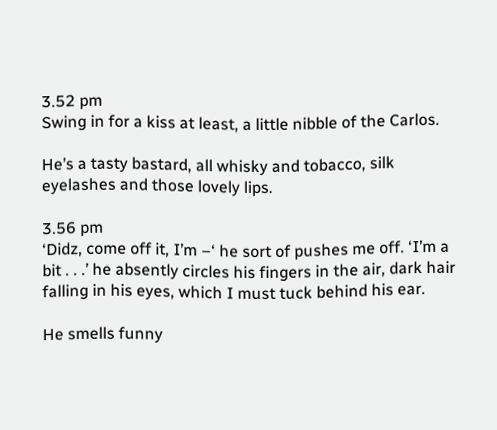3.52 pm
Swing in for a kiss at least, a little nibble of the Carlos.

He’s a tasty bastard, all whisky and tobacco, silk eyelashes and those lovely lips.

3.56 pm
‘Didz, come off it, I’m –‘ he sort of pushes me off. ‘I’m a bit . . .’ he absently circles his fingers in the air, dark hair falling in his eyes, which I must tuck behind his ear.

He smells funny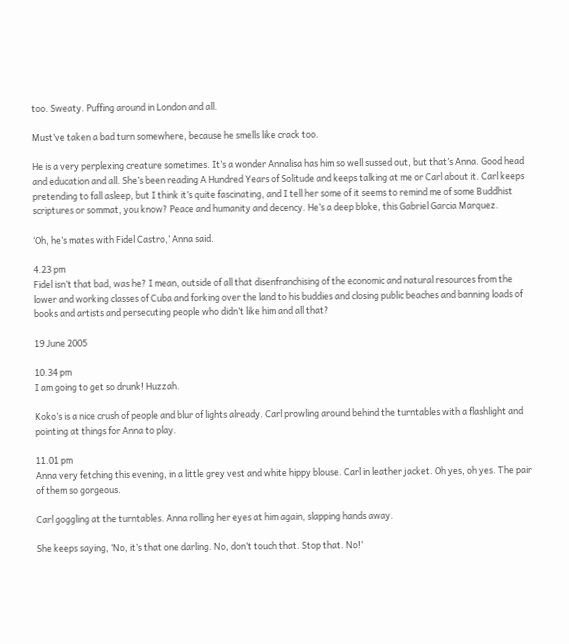too. Sweaty. Puffing around in London and all.

Must’ve taken a bad turn somewhere, because he smells like crack too.

He is a very perplexing creature sometimes. It’s a wonder Annalisa has him so well sussed out, but that’s Anna. Good head and education and all. She’s been reading A Hundred Years of Solitude and keeps talking at me or Carl about it. Carl keeps pretending to fall asleep, but I think it’s quite fascinating, and I tell her some of it seems to remind me of some Buddhist scriptures or sommat, you know? Peace and humanity and decency. He’s a deep bloke, this Gabriel Garcia Marquez.

‘Oh, he’s mates with Fidel Castro,’ Anna said.

4.23 pm
Fidel isn’t that bad, was he? I mean, outside of all that disenfranchising of the economic and natural resources from the lower and working classes of Cuba and forking over the land to his buddies and closing public beaches and banning loads of books and artists and persecuting people who didn’t like him and all that?

19 June 2005

10.34 pm
I am going to get so drunk! Huzzah.

Koko’s is a nice crush of people and blur of lights already. Carl prowling around behind the turntables with a flashlight and pointing at things for Anna to play.

11.01 pm
Anna very fetching this evening, in a little grey vest and white hippy blouse. Carl in leather jacket. Oh yes, oh yes. The pair of them so gorgeous.

Carl goggling at the turntables. Anna rolling her eyes at him again, slapping hands away.

She keeps saying, ‘No, it’s that one darling. No, don’t touch that. Stop that. No!’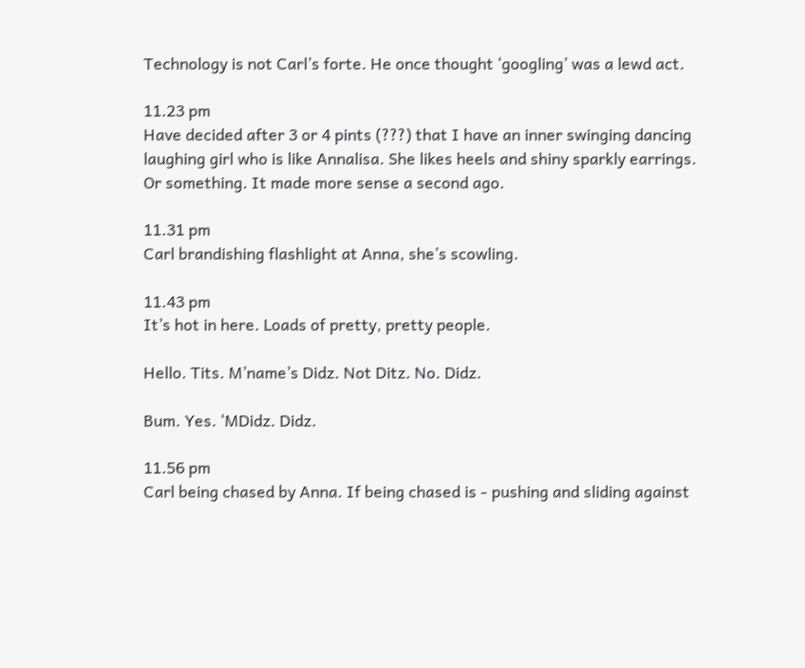Technology is not Carl’s forte. He once thought ‘googling’ was a lewd act.

11.23 pm
Have decided after 3 or 4 pints (???) that I have an inner swinging dancing laughing girl who is like Annalisa. She likes heels and shiny sparkly earrings. Or something. It made more sense a second ago.

11.31 pm
Carl brandishing flashlight at Anna, she’s scowling.

11.43 pm
It’s hot in here. Loads of pretty, pretty people.

Hello. Tits. M’name’s Didz. Not Ditz. No. Didz.

Bum. Yes. ‘MDidz. Didz.

11.56 pm
Carl being chased by Anna. If being chased is - pushing and sliding against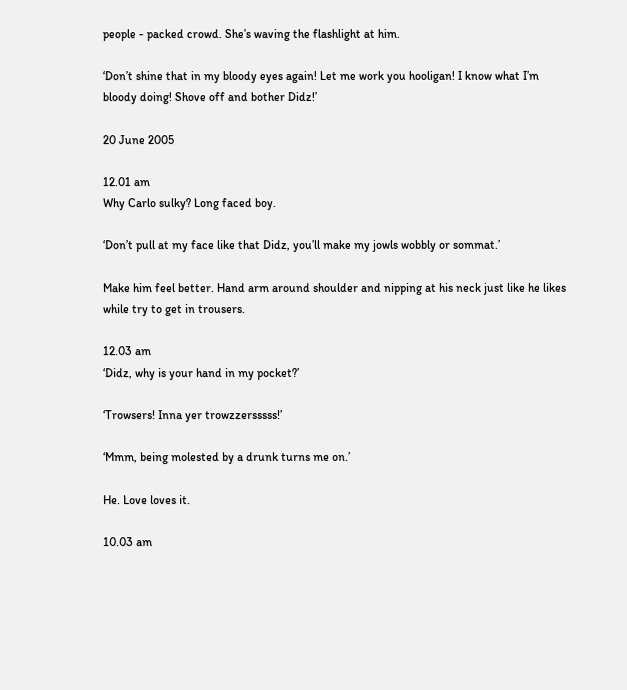people - packed crowd. She’s waving the flashlight at him.

‘Don’t shine that in my bloody eyes again! Let me work you hooligan! I know what I’m bloody doing! Shove off and bother Didz!’

20 June 2005

12.01 am
Why Carlo sulky? Long faced boy.

‘Don’t pull at my face like that Didz, you’ll make my jowls wobbly or sommat.’

Make him feel better. Hand arm around shoulder and nipping at his neck just like he likes while try to get in trousers.

12.03 am
‘Didz, why is your hand in my pocket?’

‘Trowsers! Inna yer trowzzersssss!’

‘Mmm, being molested by a drunk turns me on.’

He. Love loves it.

10.03 am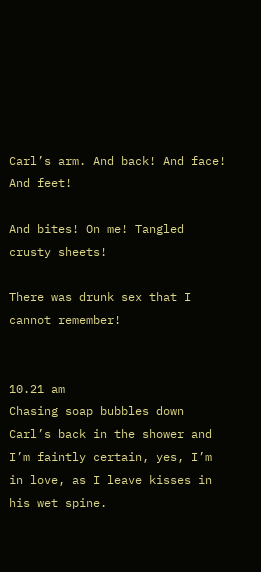Carl’s arm. And back! And face! And feet!

And bites! On me! Tangled crusty sheets!

There was drunk sex that I cannot remember!


10.21 am
Chasing soap bubbles down Carl’s back in the shower and I’m faintly certain, yes, I’m in love, as I leave kisses in his wet spine.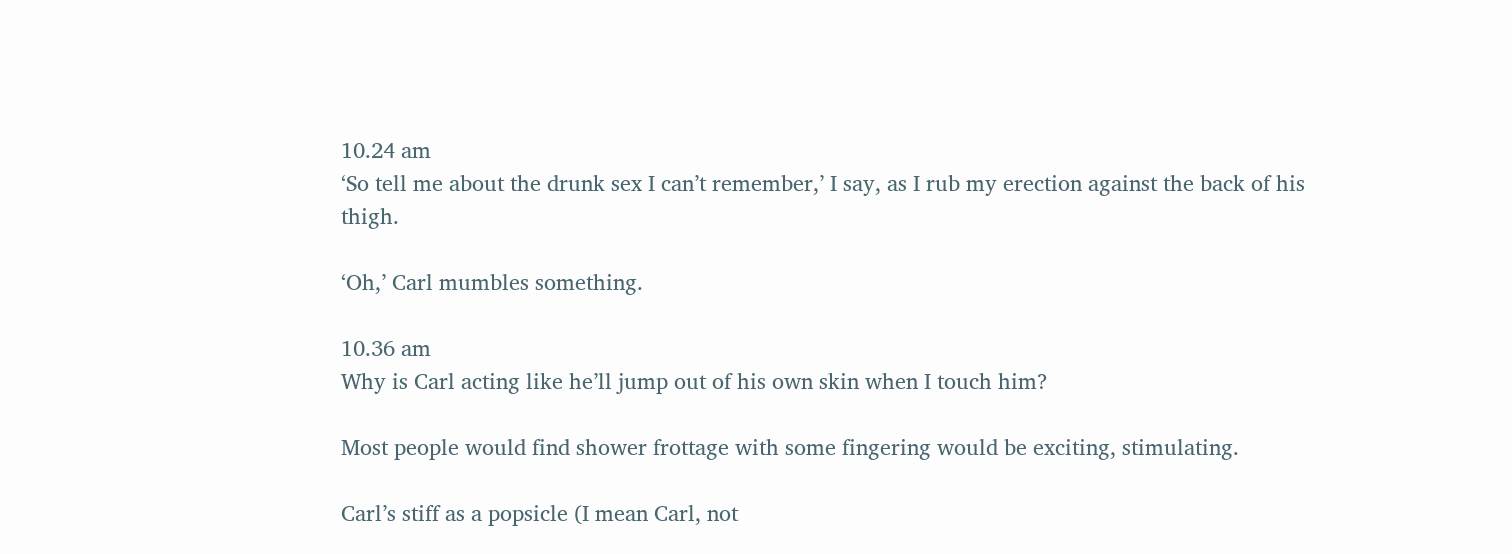10.24 am
‘So tell me about the drunk sex I can’t remember,’ I say, as I rub my erection against the back of his thigh.

‘Oh,’ Carl mumbles something.

10.36 am
Why is Carl acting like he’ll jump out of his own skin when I touch him?

Most people would find shower frottage with some fingering would be exciting, stimulating.

Carl’s stiff as a popsicle (I mean Carl, not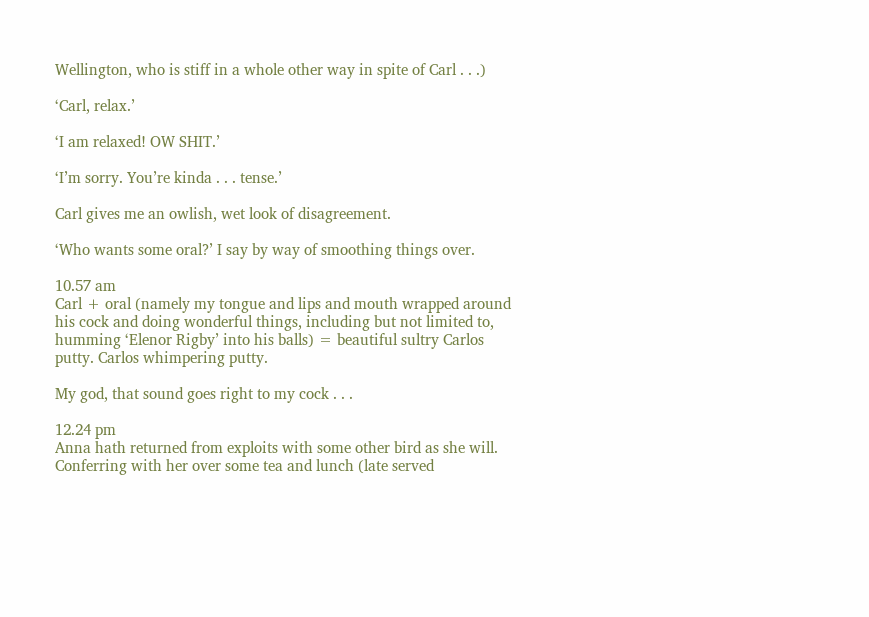Wellington, who is stiff in a whole other way in spite of Carl . . .)

‘Carl, relax.’

‘I am relaxed! OW SHIT.’

‘I’m sorry. You’re kinda . . . tense.’

Carl gives me an owlish, wet look of disagreement.

‘Who wants some oral?’ I say by way of smoothing things over.

10.57 am
Carl + oral (namely my tongue and lips and mouth wrapped around his cock and doing wonderful things, including but not limited to, humming ‘Elenor Rigby’ into his balls) = beautiful sultry Carlos putty. Carlos whimpering putty.

My god, that sound goes right to my cock . . .

12.24 pm
Anna hath returned from exploits with some other bird as she will. Conferring with her over some tea and lunch (late served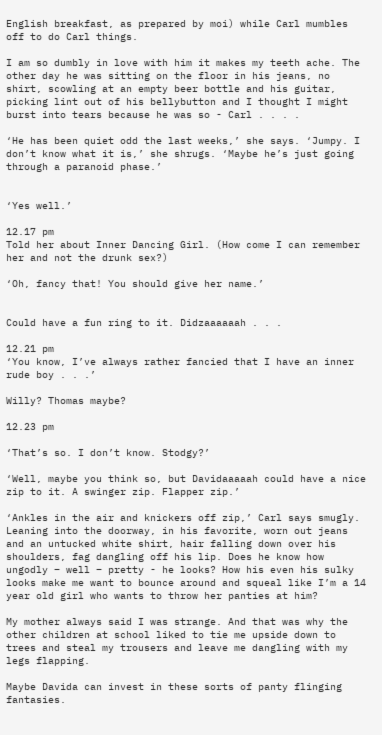English breakfast, as prepared by moi) while Carl mumbles off to do Carl things.

I am so dumbly in love with him it makes my teeth ache. The other day he was sitting on the floor in his jeans, no shirt, scowling at an empty beer bottle and his guitar, picking lint out of his bellybutton and I thought I might burst into tears because he was so - Carl . . . .

‘He has been quiet odd the last weeks,’ she says. ‘Jumpy. I don’t know what it is,’ she shrugs. ‘Maybe he’s just going through a paranoid phase.’


‘Yes well.’

12.17 pm
Told her about Inner Dancing Girl. (How come I can remember her and not the drunk sex?)

‘Oh, fancy that! You should give her name.’


Could have a fun ring to it. Didzaaaaaah . . .

12.21 pm
‘You know, I’ve always rather fancied that I have an inner rude boy . . .’

Willy? Thomas maybe?

12.23 pm

‘That’s so. I don’t know. Stodgy?’

‘Well, maybe you think so, but Davidaaaaah could have a nice zip to it. A swinger zip. Flapper zip.’

‘Ankles in the air and knickers off zip,’ Carl says smugly. Leaning into the doorway, in his favorite, worn out jeans and an untucked white shirt, hair falling down over his shoulders, fag dangling off his lip. Does he know how ungodly – well – pretty - he looks? How his even his sulky looks make me want to bounce around and squeal like I’m a 14 year old girl who wants to throw her panties at him?

My mother always said I was strange. And that was why the other children at school liked to tie me upside down to trees and steal my trousers and leave me dangling with my legs flapping.

Maybe Davida can invest in these sorts of panty flinging fantasies.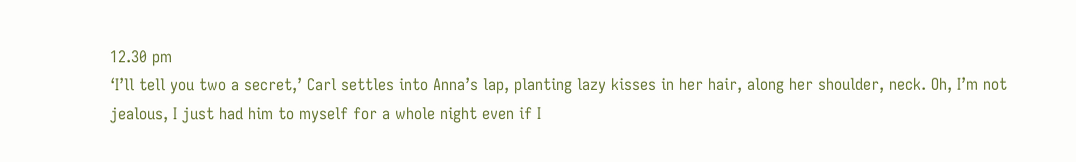12.30 pm
‘I’ll tell you two a secret,’ Carl settles into Anna’s lap, planting lazy kisses in her hair, along her shoulder, neck. Oh, I’m not jealous, I just had him to myself for a whole night even if I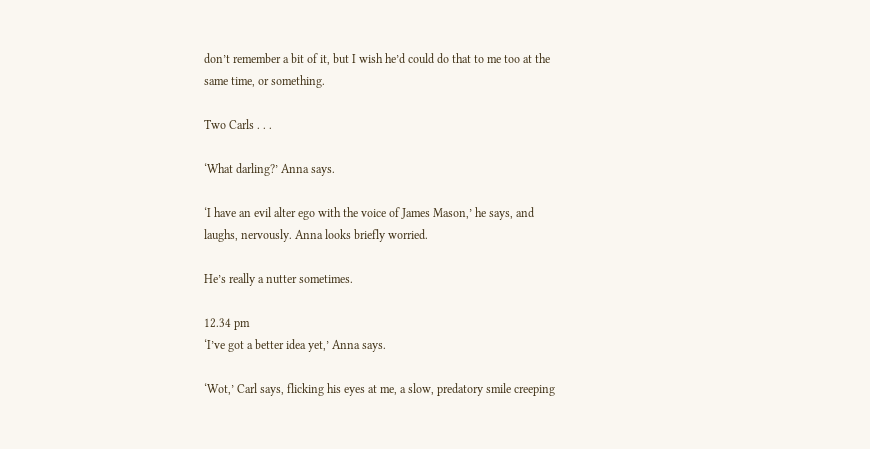don’t remember a bit of it, but I wish he’d could do that to me too at the same time, or something.

Two Carls . . .

‘What darling?’ Anna says.

‘I have an evil alter ego with the voice of James Mason,’ he says, and laughs, nervously. Anna looks briefly worried.

He’s really a nutter sometimes.

12.34 pm
‘I’ve got a better idea yet,’ Anna says.

‘Wot,’ Carl says, flicking his eyes at me, a slow, predatory smile creeping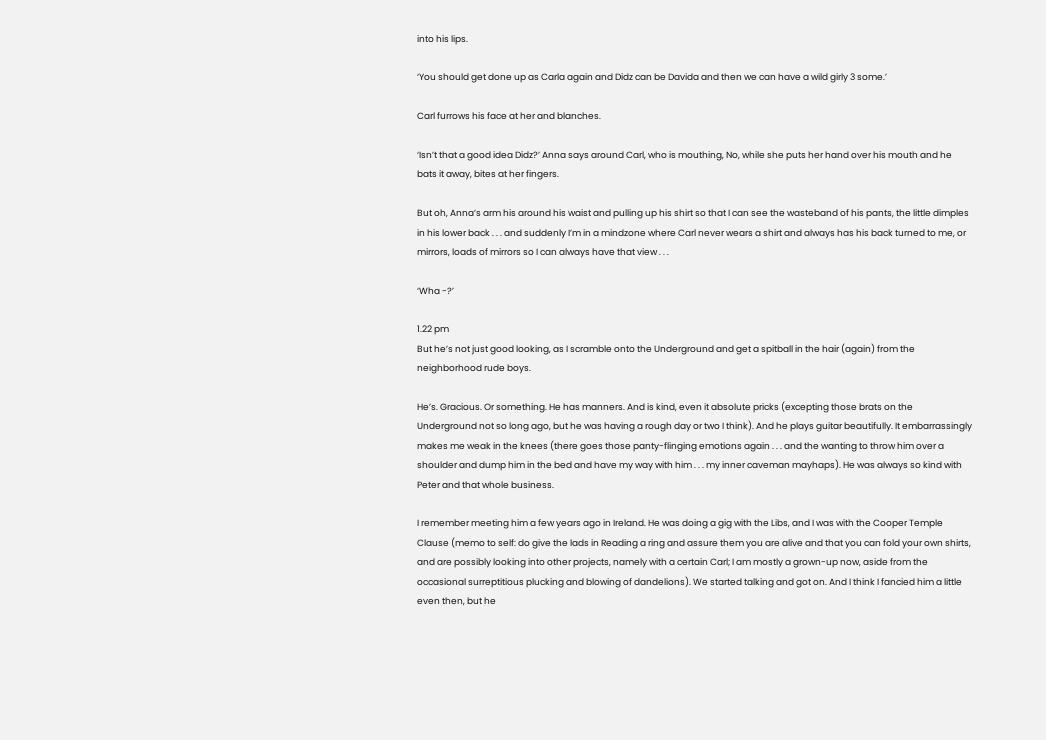into his lips.

‘You should get done up as Carla again and Didz can be Davida and then we can have a wild girly 3 some.’

Carl furrows his face at her and blanches.

‘Isn’t that a good idea Didz?’ Anna says around Carl, who is mouthing, No, while she puts her hand over his mouth and he bats it away, bites at her fingers.

But oh, Anna’s arm his around his waist and pulling up his shirt so that I can see the wasteband of his pants, the little dimples in his lower back . . . and suddenly I’m in a mindzone where Carl never wears a shirt and always has his back turned to me, or mirrors, loads of mirrors so I can always have that view . . .

‘Wha -?’

1.22 pm
But he’s not just good looking, as I scramble onto the Underground and get a spitball in the hair (again) from the neighborhood rude boys.

He’s. Gracious. Or something. He has manners. And is kind, even it absolute pricks (excepting those brats on the Underground not so long ago, but he was having a rough day or two I think). And he plays guitar beautifully. It embarrassingly makes me weak in the knees (there goes those panty-flinging emotions again . . . and the wanting to throw him over a shoulder and dump him in the bed and have my way with him . . . my inner caveman mayhaps). He was always so kind with Peter and that whole business.

I remember meeting him a few years ago in Ireland. He was doing a gig with the Libs, and I was with the Cooper Temple Clause (memo to self: do give the lads in Reading a ring and assure them you are alive and that you can fold your own shirts, and are possibly looking into other projects, namely with a certain Carl; I am mostly a grown-up now, aside from the occasional surreptitious plucking and blowing of dandelions). We started talking and got on. And I think I fancied him a little even then, but he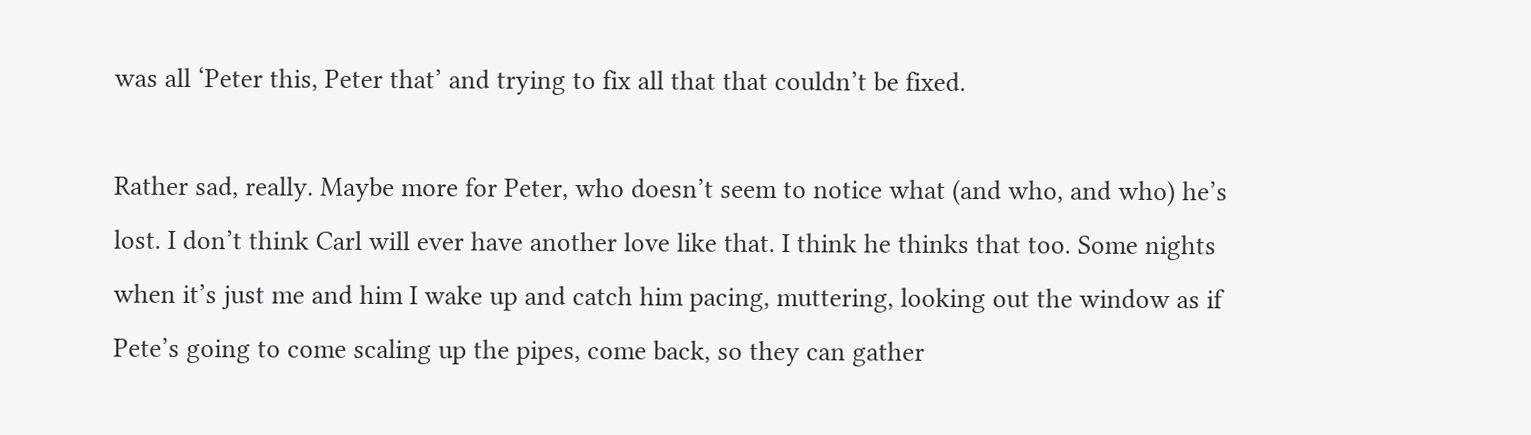was all ‘Peter this, Peter that’ and trying to fix all that that couldn’t be fixed.

Rather sad, really. Maybe more for Peter, who doesn’t seem to notice what (and who, and who) he’s lost. I don’t think Carl will ever have another love like that. I think he thinks that too. Some nights when it’s just me and him I wake up and catch him pacing, muttering, looking out the window as if Pete’s going to come scaling up the pipes, come back, so they can gather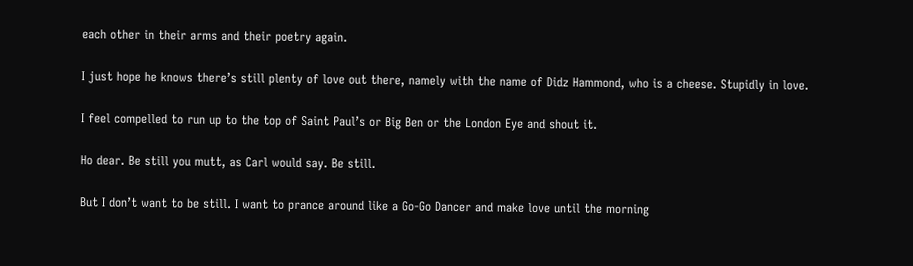each other in their arms and their poetry again.

I just hope he knows there’s still plenty of love out there, namely with the name of Didz Hammond, who is a cheese. Stupidly in love.

I feel compelled to run up to the top of Saint Paul’s or Big Ben or the London Eye and shout it.

Ho dear. Be still you mutt, as Carl would say. Be still.

But I don’t want to be still. I want to prance around like a Go-Go Dancer and make love until the morning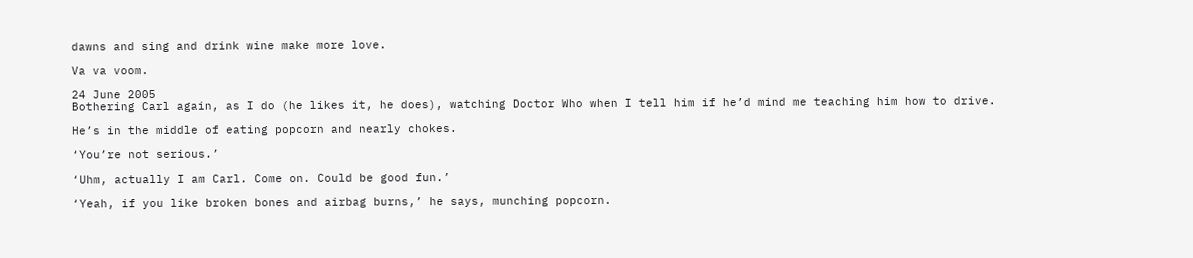dawns and sing and drink wine make more love.

Va va voom.

24 June 2005
Bothering Carl again, as I do (he likes it, he does), watching Doctor Who when I tell him if he’d mind me teaching him how to drive.

He’s in the middle of eating popcorn and nearly chokes.

‘You’re not serious.’

‘Uhm, actually I am Carl. Come on. Could be good fun.’

‘Yeah, if you like broken bones and airbag burns,’ he says, munching popcorn.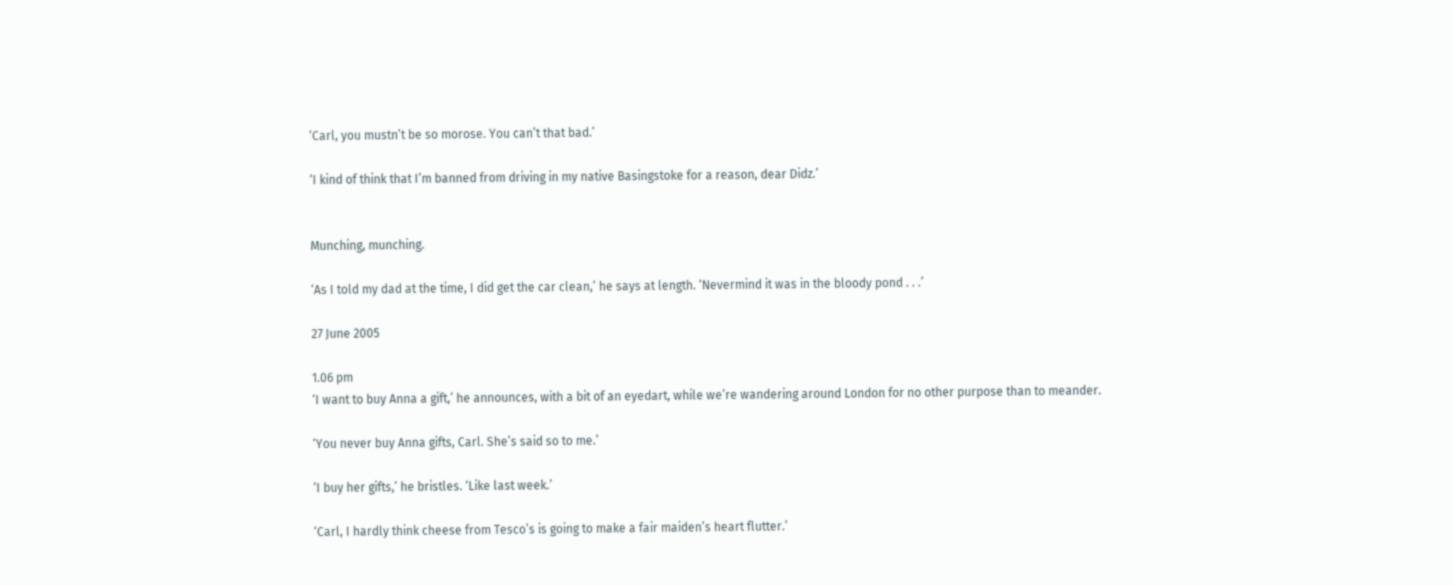‘Carl, you mustn’t be so morose. You can’t that bad.’

‘I kind of think that I’m banned from driving in my native Basingstoke for a reason, dear Didz.’


Munching, munching.

‘As I told my dad at the time, I did get the car clean,’ he says at length. ‘Nevermind it was in the bloody pond . . .’

27 June 2005

1.06 pm
‘I want to buy Anna a gift,’ he announces, with a bit of an eyedart, while we’re wandering around London for no other purpose than to meander.

‘You never buy Anna gifts, Carl. She’s said so to me.’

‘I buy her gifts,’ he bristles. ‘Like last week.’

‘Carl, I hardly think cheese from Tesco’s is going to make a fair maiden’s heart flutter.’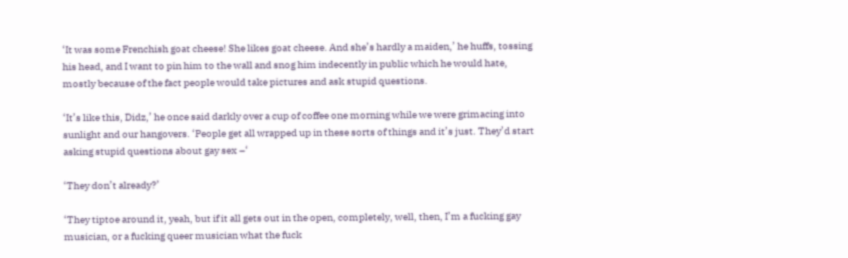‘It was some Frenchish goat cheese! She likes goat cheese. And she’s hardly a maiden,’ he huffs, tossing his head, and I want to pin him to the wall and snog him indecently in public which he would hate, mostly because of the fact people would take pictures and ask stupid questions.

‘It’s like this, Didz,’ he once said darkly over a cup of coffee one morning while we were grimacing into sunlight and our hangovers. ‘People get all wrapped up in these sorts of things and it’s just. They’d start asking stupid questions about gay sex –‘

‘They don’t already?’

‘They tiptoe around it, yeah, but if it all gets out in the open, completely, well, then, I’m a fucking gay musician, or a fucking queer musician what the fuck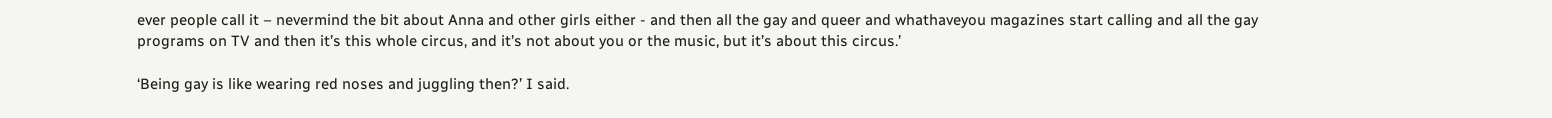ever people call it – nevermind the bit about Anna and other girls either - and then all the gay and queer and whathaveyou magazines start calling and all the gay programs on TV and then it’s this whole circus, and it’s not about you or the music, but it’s about this circus.’

‘Being gay is like wearing red noses and juggling then?’ I said.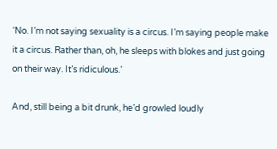‘No. I’m not saying sexuality is a circus. I’m saying people make it a circus. Rather than, oh, he sleeps with blokes and just going on their way. It’s ridiculous.’

And, still being a bit drunk, he’d growled loudly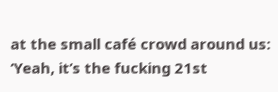at the small café crowd around us: ‘Yeah, it’s the fucking 21st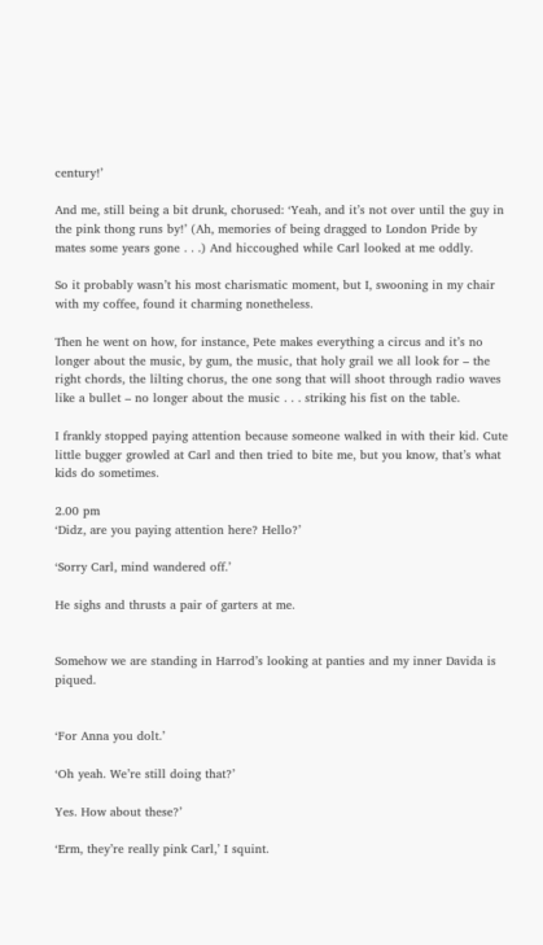century!’

And me, still being a bit drunk, chorused: ‘Yeah, and it’s not over until the guy in the pink thong runs by!’ (Ah, memories of being dragged to London Pride by mates some years gone . . .) And hiccoughed while Carl looked at me oddly.

So it probably wasn’t his most charismatic moment, but I, swooning in my chair with my coffee, found it charming nonetheless.

Then he went on how, for instance, Pete makes everything a circus and it’s no longer about the music, by gum, the music, that holy grail we all look for – the right chords, the lilting chorus, the one song that will shoot through radio waves like a bullet – no longer about the music . . . striking his fist on the table.

I frankly stopped paying attention because someone walked in with their kid. Cute little bugger growled at Carl and then tried to bite me, but you know, that’s what kids do sometimes.

2.00 pm
‘Didz, are you paying attention here? Hello?’

‘Sorry Carl, mind wandered off.’

He sighs and thrusts a pair of garters at me.


Somehow we are standing in Harrod’s looking at panties and my inner Davida is piqued.


‘For Anna you dolt.’

‘Oh yeah. We’re still doing that?’

Yes. How about these?’

‘Erm, they’re really pink Carl,’ I squint.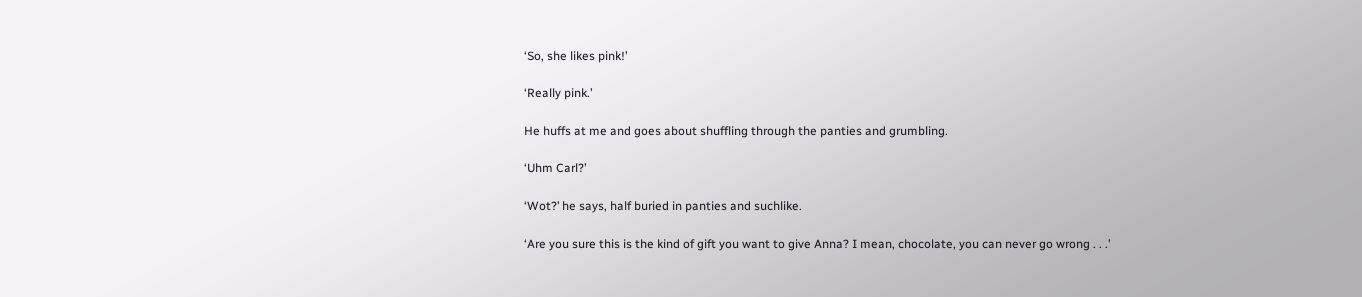‘So, she likes pink!’

‘Really pink.’

He huffs at me and goes about shuffling through the panties and grumbling.

‘Uhm Carl?’

‘Wot?’ he says, half buried in panties and suchlike.

‘Are you sure this is the kind of gift you want to give Anna? I mean, chocolate, you can never go wrong . . .’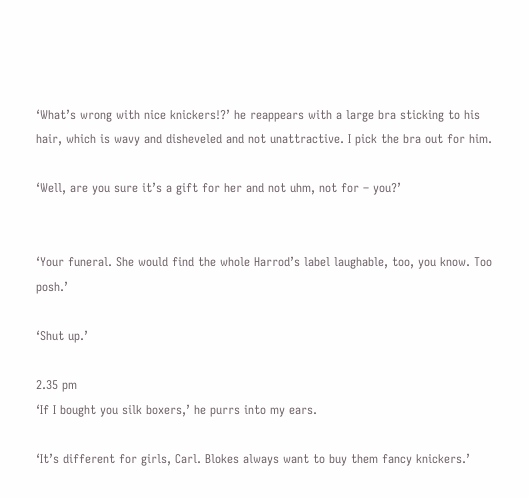‘What’s wrong with nice knickers!?’ he reappears with a large bra sticking to his hair, which is wavy and disheveled and not unattractive. I pick the bra out for him.

‘Well, are you sure it’s a gift for her and not uhm, not for – you?’


‘Your funeral. She would find the whole Harrod’s label laughable, too, you know. Too posh.’

‘Shut up.’

2.35 pm
‘If I bought you silk boxers,’ he purrs into my ears.

‘It’s different for girls, Carl. Blokes always want to buy them fancy knickers.’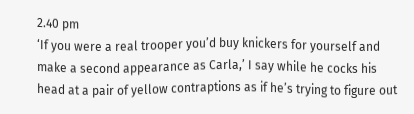2.40 pm
‘If you were a real trooper you’d buy knickers for yourself and make a second appearance as Carla,’ I say while he cocks his head at a pair of yellow contraptions as if he’s trying to figure out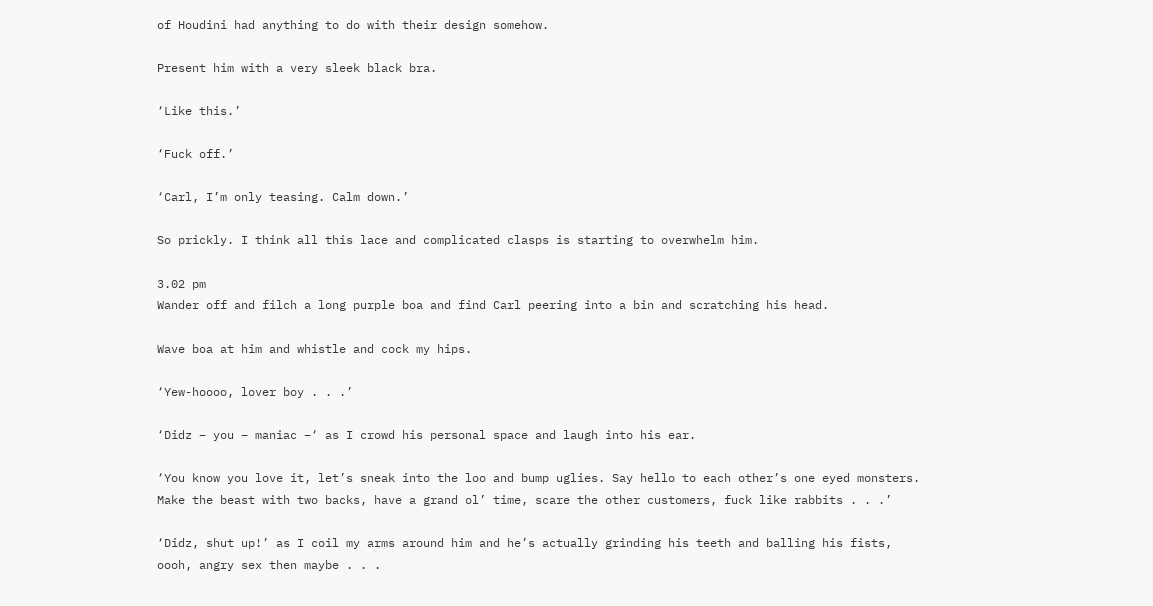of Houdini had anything to do with their design somehow.

Present him with a very sleek black bra.

‘Like this.’

‘Fuck off.’

‘Carl, I’m only teasing. Calm down.’

So prickly. I think all this lace and complicated clasps is starting to overwhelm him.

3.02 pm
Wander off and filch a long purple boa and find Carl peering into a bin and scratching his head.

Wave boa at him and whistle and cock my hips.

‘Yew-hoooo, lover boy . . .’

‘Didz – you – maniac –‘ as I crowd his personal space and laugh into his ear.

‘You know you love it, let’s sneak into the loo and bump uglies. Say hello to each other’s one eyed monsters. Make the beast with two backs, have a grand ol’ time, scare the other customers, fuck like rabbits . . .’

‘Didz, shut up!’ as I coil my arms around him and he’s actually grinding his teeth and balling his fists, oooh, angry sex then maybe . . .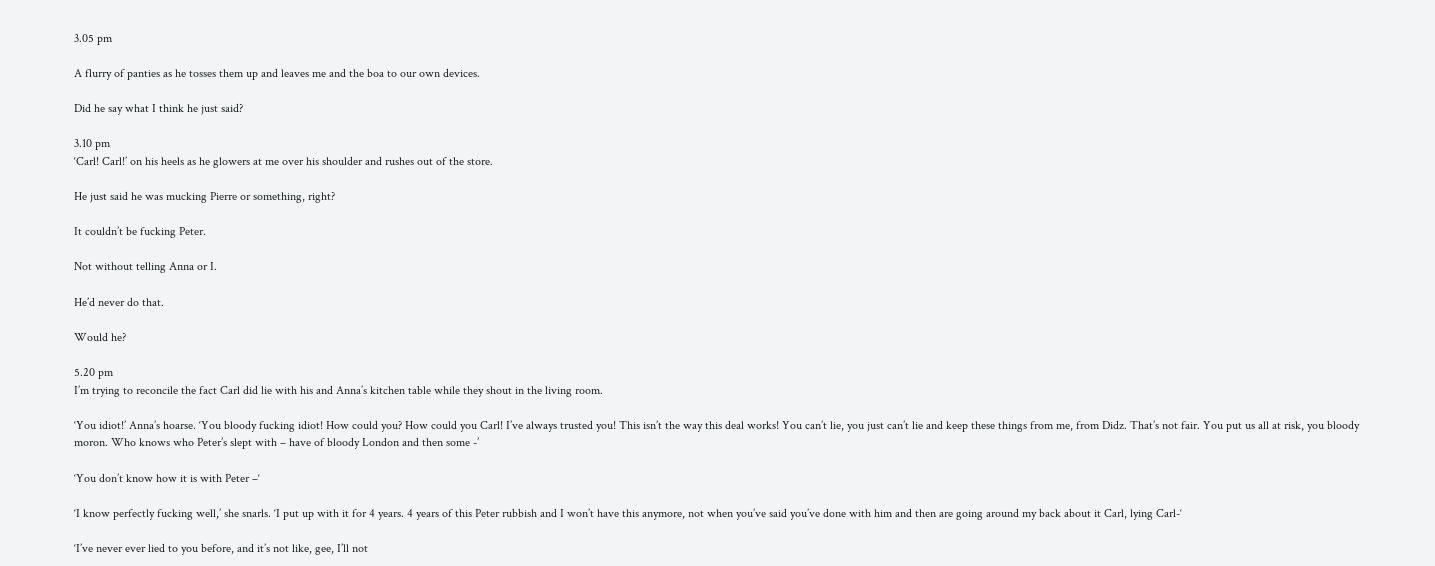3.05 pm

A flurry of panties as he tosses them up and leaves me and the boa to our own devices.

Did he say what I think he just said?

3.10 pm
‘Carl! Carl!’ on his heels as he glowers at me over his shoulder and rushes out of the store.

He just said he was mucking Pierre or something, right?

It couldn’t be fucking Peter.

Not without telling Anna or I.

He’d never do that.

Would he?

5.20 pm
I’m trying to reconcile the fact Carl did lie with his and Anna’s kitchen table while they shout in the living room.

‘You idiot!’ Anna’s hoarse. ‘You bloody fucking idiot! How could you? How could you Carl! I’ve always trusted you! This isn’t the way this deal works! You can’t lie, you just can’t lie and keep these things from me, from Didz. That’s not fair. You put us all at risk, you bloody moron. Who knows who Peter’s slept with – have of bloody London and then some -’

‘You don’t know how it is with Peter –‘

‘I know perfectly fucking well,’ she snarls. ‘I put up with it for 4 years. 4 years of this Peter rubbish and I won’t have this anymore, not when you’ve said you’ve done with him and then are going around my back about it Carl, lying Carl-‘

‘I’ve never ever lied to you before, and it’s not like, gee, I’ll not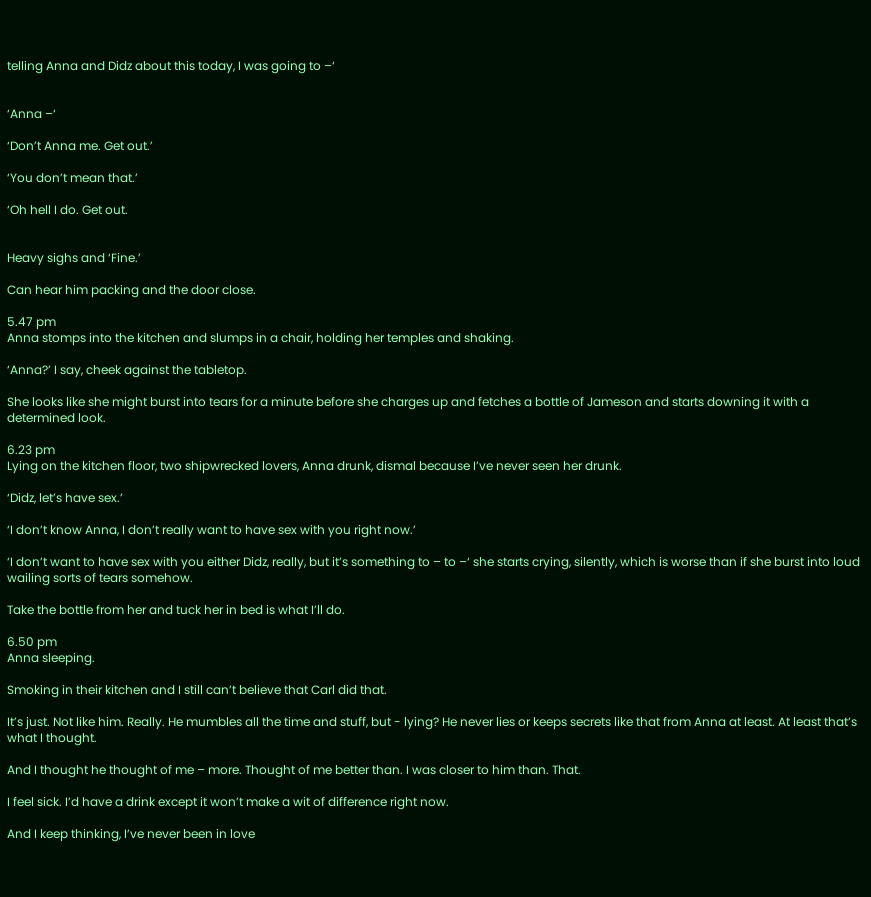telling Anna and Didz about this today, I was going to –‘


‘Anna –‘

‘Don’t Anna me. Get out.’

‘You don’t mean that.’

‘Oh hell I do. Get out.


Heavy sighs and ‘Fine.’

Can hear him packing and the door close.

5.47 pm
Anna stomps into the kitchen and slumps in a chair, holding her temples and shaking.

‘Anna?’ I say, cheek against the tabletop.

She looks like she might burst into tears for a minute before she charges up and fetches a bottle of Jameson and starts downing it with a determined look.

6.23 pm
Lying on the kitchen floor, two shipwrecked lovers, Anna drunk, dismal because I’ve never seen her drunk.

‘Didz, let’s have sex.’

‘I don’t know Anna, I don’t really want to have sex with you right now.’

‘I don’t want to have sex with you either Didz, really, but it’s something to – to –‘ she starts crying, silently, which is worse than if she burst into loud wailing sorts of tears somehow.

Take the bottle from her and tuck her in bed is what I’ll do.

6.50 pm
Anna sleeping.

Smoking in their kitchen and I still can’t believe that Carl did that.

It’s just. Not like him. Really. He mumbles all the time and stuff, but - lying? He never lies or keeps secrets like that from Anna at least. At least that’s what I thought.

And I thought he thought of me – more. Thought of me better than. I was closer to him than. That.

I feel sick. I’d have a drink except it won’t make a wit of difference right now.

And I keep thinking, I’ve never been in love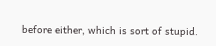before either, which is sort of stupid.